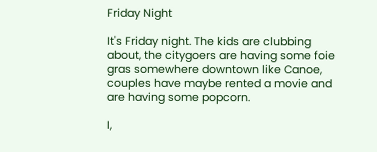Friday Night

It's Friday night. The kids are clubbing about, the citygoers are having some foie gras somewhere downtown like Canoe, couples have maybe rented a movie and are having some popcorn.

I,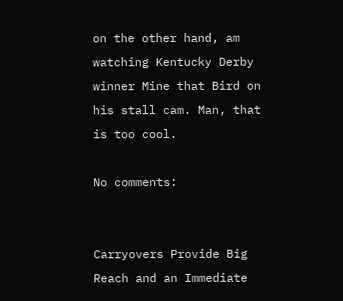on the other hand, am watching Kentucky Derby winner Mine that Bird on his stall cam. Man, that is too cool.

No comments:


Carryovers Provide Big Reach and an Immediate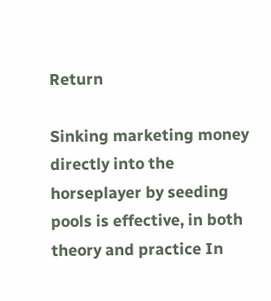Return

Sinking marketing money directly into the horseplayer by seeding pools is effective, in both theory and practice In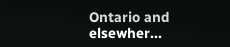Ontario and elsewher...